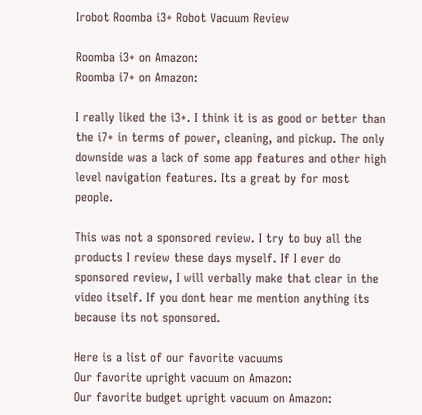Irobot Roomba i3+ Robot Vacuum Review

Roomba i3+ on Amazon:
Roomba i7+ on Amazon:

I really liked the i3+. I think it is as good or better than the i7+ in terms of power, cleaning, and pickup. The only downside was a lack of some app features and other high level navigation features. Its a great by for most people.

This was not a sponsored review. I try to buy all the products I review these days myself. If I ever do sponsored review, I will verbally make that clear in the video itself. If you dont hear me mention anything its because its not sponsored.

Here is a list of our favorite vacuums
Our favorite upright vacuum on Amazon:
Our favorite budget upright vacuum on Amazon: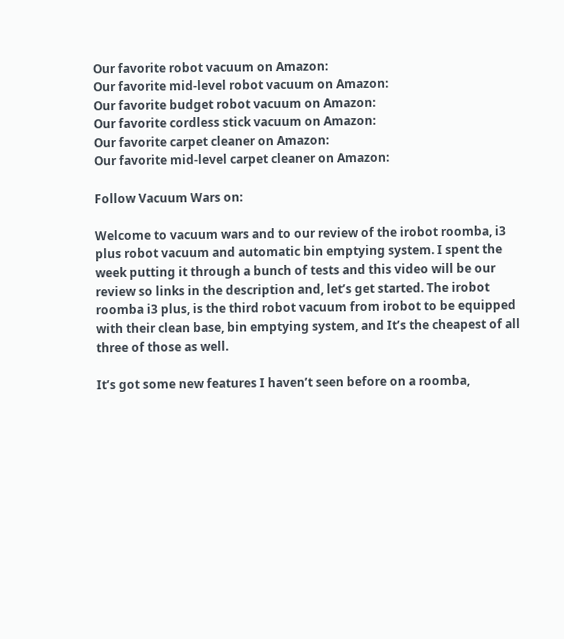Our favorite robot vacuum on Amazon:
Our favorite mid-level robot vacuum on Amazon:
Our favorite budget robot vacuum on Amazon:
Our favorite cordless stick vacuum on Amazon:
Our favorite carpet cleaner on Amazon:
Our favorite mid-level carpet cleaner on Amazon:

Follow Vacuum Wars on:

Welcome to vacuum wars and to our review of the irobot roomba, i3 plus robot vacuum and automatic bin emptying system. I spent the week putting it through a bunch of tests and this video will be our review so links in the description and, let’s get started. The irobot roomba i3 plus, is the third robot vacuum from irobot to be equipped with their clean base, bin emptying system, and It’s the cheapest of all three of those as well.

It’s got some new features I haven’t seen before on a roomba,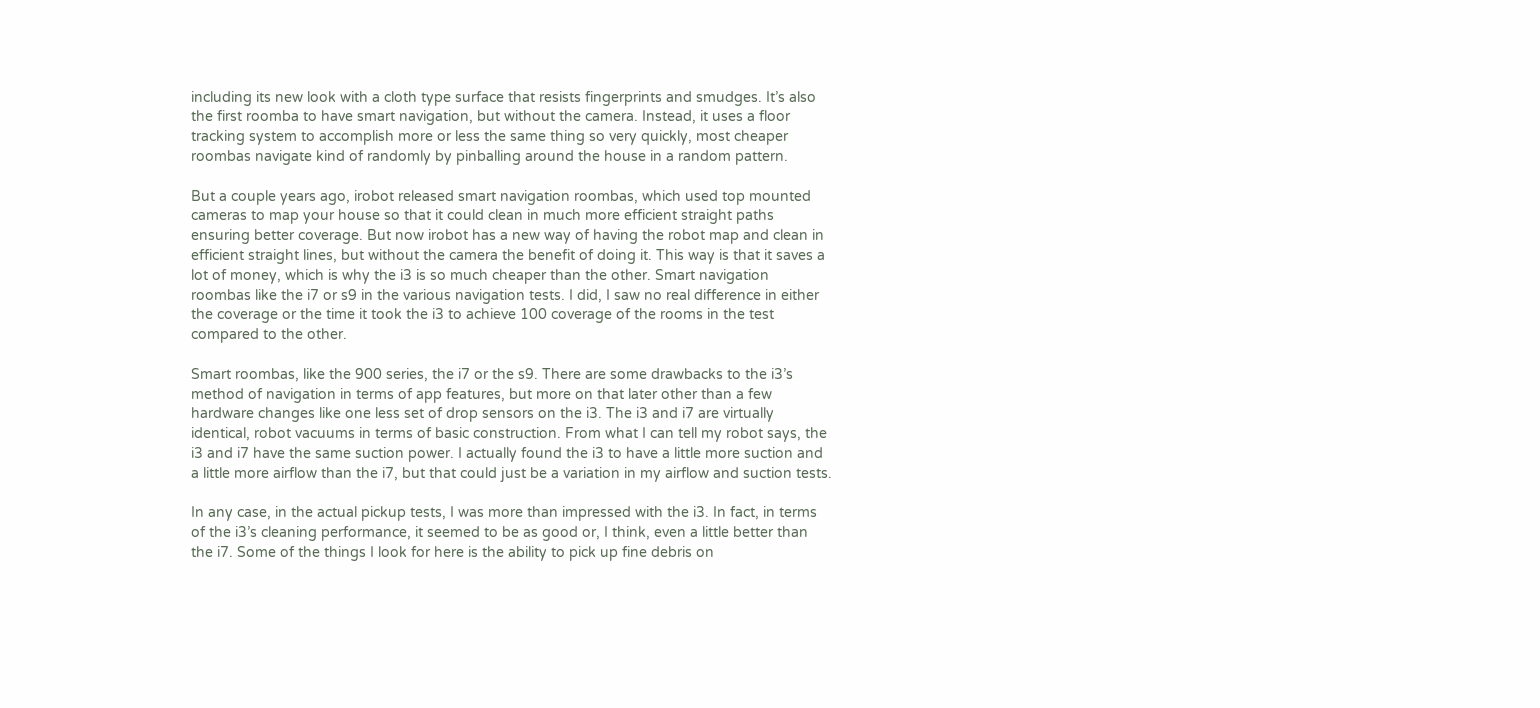including its new look with a cloth type surface that resists fingerprints and smudges. It’s also the first roomba to have smart navigation, but without the camera. Instead, it uses a floor tracking system to accomplish more or less the same thing so very quickly, most cheaper roombas navigate kind of randomly by pinballing around the house in a random pattern.

But a couple years ago, irobot released smart navigation roombas, which used top mounted cameras to map your house so that it could clean in much more efficient straight paths ensuring better coverage. But now irobot has a new way of having the robot map and clean in efficient straight lines, but without the camera the benefit of doing it. This way is that it saves a lot of money, which is why the i3 is so much cheaper than the other. Smart navigation roombas like the i7 or s9 in the various navigation tests. I did, I saw no real difference in either the coverage or the time it took the i3 to achieve 100 coverage of the rooms in the test compared to the other.

Smart roombas, like the 900 series, the i7 or the s9. There are some drawbacks to the i3’s method of navigation in terms of app features, but more on that later other than a few hardware changes like one less set of drop sensors on the i3. The i3 and i7 are virtually identical, robot vacuums in terms of basic construction. From what I can tell my robot says, the i3 and i7 have the same suction power. I actually found the i3 to have a little more suction and a little more airflow than the i7, but that could just be a variation in my airflow and suction tests.

In any case, in the actual pickup tests, I was more than impressed with the i3. In fact, in terms of the i3’s cleaning performance, it seemed to be as good or, I think, even a little better than the i7. Some of the things I look for here is the ability to pick up fine debris on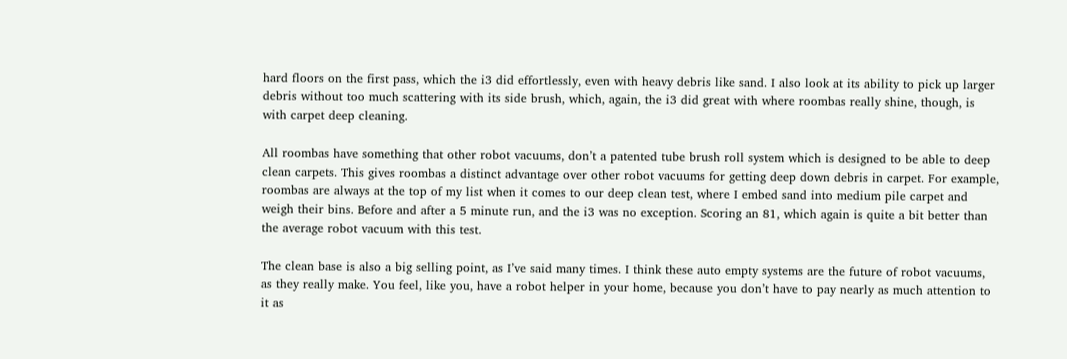hard floors on the first pass, which the i3 did effortlessly, even with heavy debris like sand. I also look at its ability to pick up larger debris without too much scattering with its side brush, which, again, the i3 did great with where roombas really shine, though, is with carpet deep cleaning.

All roombas have something that other robot vacuums, don’t a patented tube brush roll system which is designed to be able to deep clean carpets. This gives roombas a distinct advantage over other robot vacuums for getting deep down debris in carpet. For example, roombas are always at the top of my list when it comes to our deep clean test, where I embed sand into medium pile carpet and weigh their bins. Before and after a 5 minute run, and the i3 was no exception. Scoring an 81, which again is quite a bit better than the average robot vacuum with this test.

The clean base is also a big selling point, as I’ve said many times. I think these auto empty systems are the future of robot vacuums, as they really make. You feel, like you, have a robot helper in your home, because you don’t have to pay nearly as much attention to it as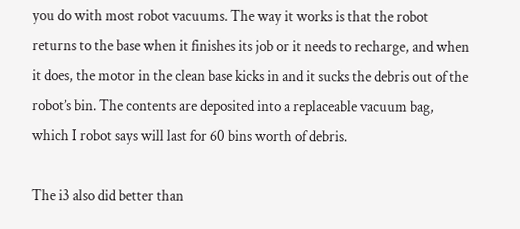you do with most robot vacuums. The way it works is that the robot returns to the base when it finishes its job or it needs to recharge, and when it does, the motor in the clean base kicks in and it sucks the debris out of the robot’s bin. The contents are deposited into a replaceable vacuum bag, which I robot says will last for 60 bins worth of debris.

The i3 also did better than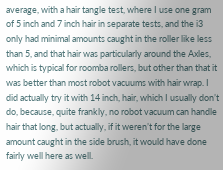average, with a hair tangle test, where I use one gram of 5 inch and 7 inch hair in separate tests, and the i3 only had minimal amounts caught in the roller like less than 5, and that hair was particularly around the Axles, which is typical for roomba rollers, but other than that it was better than most robot vacuums with hair wrap. I did actually try it with 14 inch, hair, which I usually don’t do, because, quite frankly, no robot vacuum can handle hair that long, but actually, if it weren’t for the large amount caught in the side brush, it would have done fairly well here as well.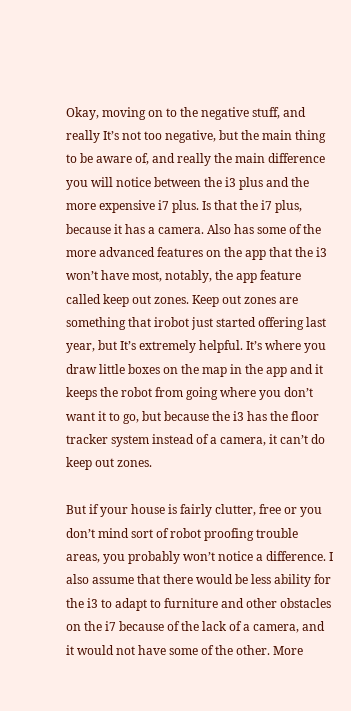Okay, moving on to the negative stuff, and really It’s not too negative, but the main thing to be aware of, and really the main difference you will notice between the i3 plus and the more expensive i7 plus. Is that the i7 plus, because it has a camera. Also has some of the more advanced features on the app that the i3 won’t have most, notably, the app feature called keep out zones. Keep out zones are something that irobot just started offering last year, but It’s extremely helpful. It’s where you draw little boxes on the map in the app and it keeps the robot from going where you don’t want it to go, but because the i3 has the floor tracker system instead of a camera, it can’t do keep out zones.

But if your house is fairly clutter, free or you don’t mind sort of robot proofing trouble areas, you probably won’t notice a difference. I also assume that there would be less ability for the i3 to adapt to furniture and other obstacles on the i7 because of the lack of a camera, and it would not have some of the other. More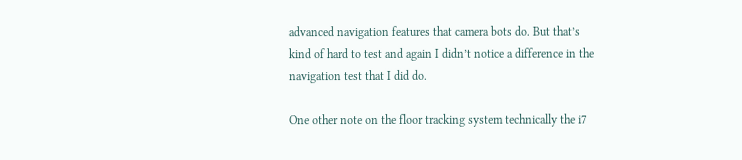advanced navigation features that camera bots do. But that’s kind of hard to test and again I didn’t notice a difference in the navigation test that I did do.

One other note on the floor tracking system technically the i7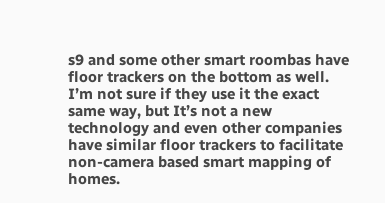s9 and some other smart roombas have floor trackers on the bottom as well. I’m not sure if they use it the exact same way, but It’s not a new technology and even other companies have similar floor trackers to facilitate non-camera based smart mapping of homes.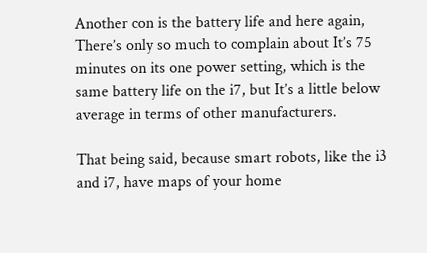Another con is the battery life and here again, There’s only so much to complain about It’s 75 minutes on its one power setting, which is the same battery life on the i7, but It’s a little below average in terms of other manufacturers.

That being said, because smart robots, like the i3 and i7, have maps of your home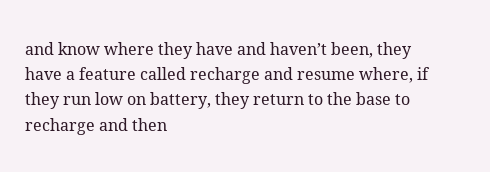and know where they have and haven’t been, they have a feature called recharge and resume where, if they run low on battery, they return to the base to recharge and then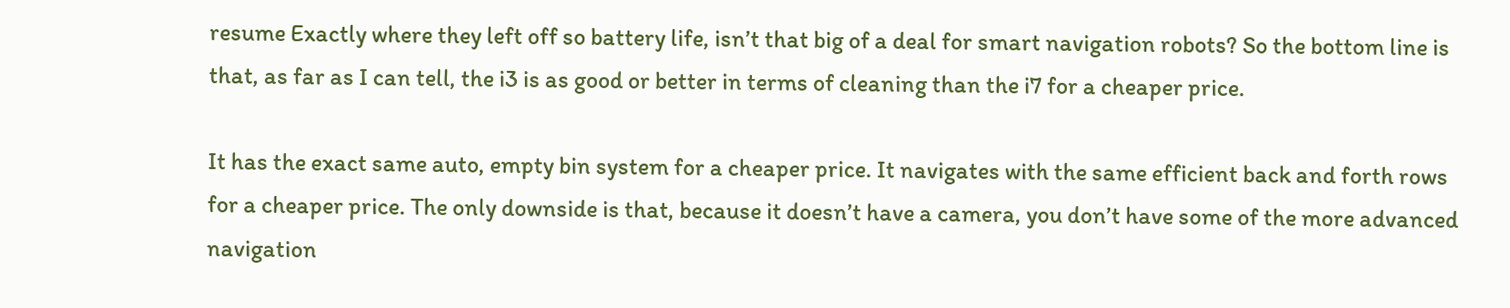resume Exactly where they left off so battery life, isn’t that big of a deal for smart navigation robots? So the bottom line is that, as far as I can tell, the i3 is as good or better in terms of cleaning than the i7 for a cheaper price.

It has the exact same auto, empty bin system for a cheaper price. It navigates with the same efficient back and forth rows for a cheaper price. The only downside is that, because it doesn’t have a camera, you don’t have some of the more advanced navigation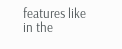features like in the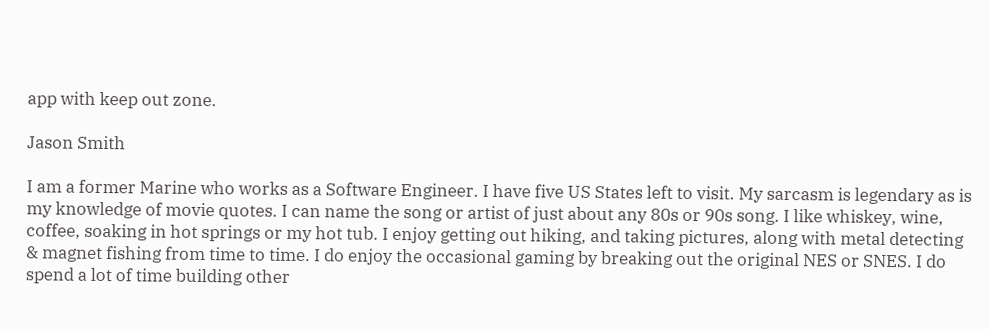app with keep out zone.

Jason Smith

I am a former Marine who works as a Software Engineer. I have five US States left to visit. My sarcasm is legendary as is my knowledge of movie quotes. I can name the song or artist of just about any 80s or 90s song. I like whiskey, wine, coffee, soaking in hot springs or my hot tub. I enjoy getting out hiking, and taking pictures, along with metal detecting & magnet fishing from time to time. I do enjoy the occasional gaming by breaking out the original NES or SNES. I do spend a lot of time building other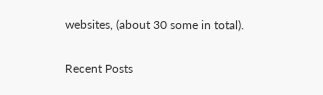websites, (about 30 some in total).

Recent Posts